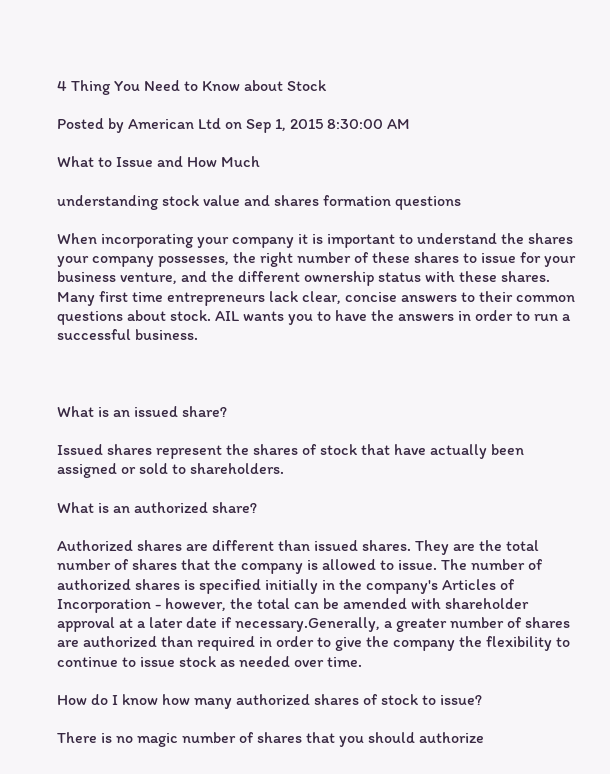4 Thing You Need to Know about Stock

Posted by American Ltd on Sep 1, 2015 8:30:00 AM

What to Issue and How Much

understanding stock value and shares formation questions

When incorporating your company it is important to understand the shares your company possesses, the right number of these shares to issue for your business venture, and the different ownership status with these shares. Many first time entrepreneurs lack clear, concise answers to their common questions about stock. AIL wants you to have the answers in order to run a successful business.



What is an issued share?

Issued shares represent the shares of stock that have actually been assigned or sold to shareholders.

What is an authorized share?

Authorized shares are different than issued shares. They are the total number of shares that the company is allowed to issue. The number of authorized shares is specified initially in the company's Articles of Incorporation - however, the total can be amended with shareholder approval at a later date if necessary.Generally, a greater number of shares are authorized than required in order to give the company the flexibility to continue to issue stock as needed over time.

How do I know how many authorized shares of stock to issue?

There is no magic number of shares that you should authorize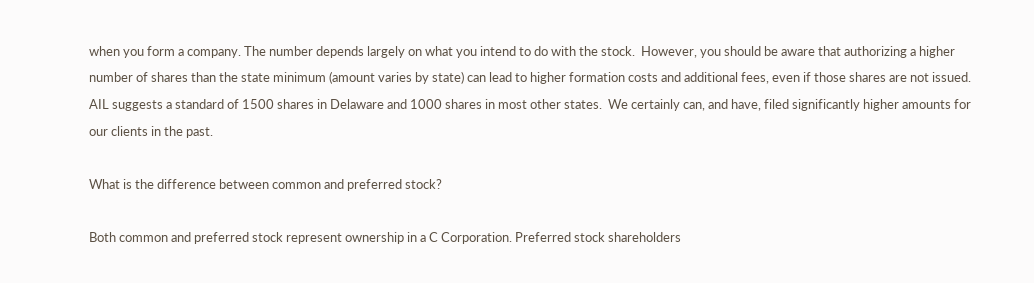when you form a company. The number depends largely on what you intend to do with the stock.  However, you should be aware that authorizing a higher number of shares than the state minimum (amount varies by state) can lead to higher formation costs and additional fees, even if those shares are not issued. AIL suggests a standard of 1500 shares in Delaware and 1000 shares in most other states.  We certainly can, and have, filed significantly higher amounts for our clients in the past.

What is the difference between common and preferred stock?

Both common and preferred stock represent ownership in a C Corporation. Preferred stock shareholders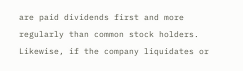are paid dividends first and more regularly than common stock holders.  Likewise, if the company liquidates or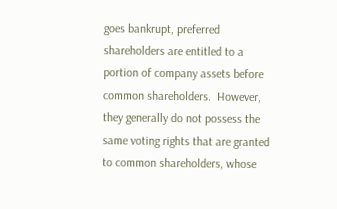goes bankrupt, preferred shareholders are entitled to a portion of company assets before common shareholders.  However, they generally do not possess the same voting rights that are granted to common shareholders, whose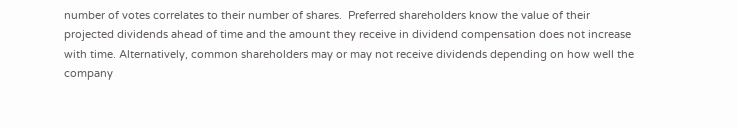number of votes correlates to their number of shares.  Preferred shareholders know the value of their projected dividends ahead of time and the amount they receive in dividend compensation does not increase with time. Alternatively, common shareholders may or may not receive dividends depending on how well the company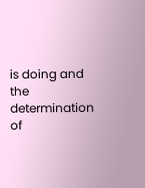is doing and the determination of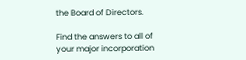the Board of Directors.

Find the answers to all of your major incorporation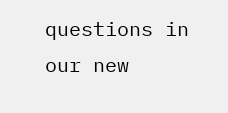questions in our new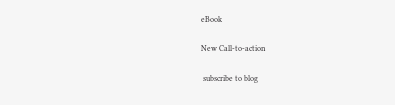eBook

New Call-to-action

 subscribe to blog